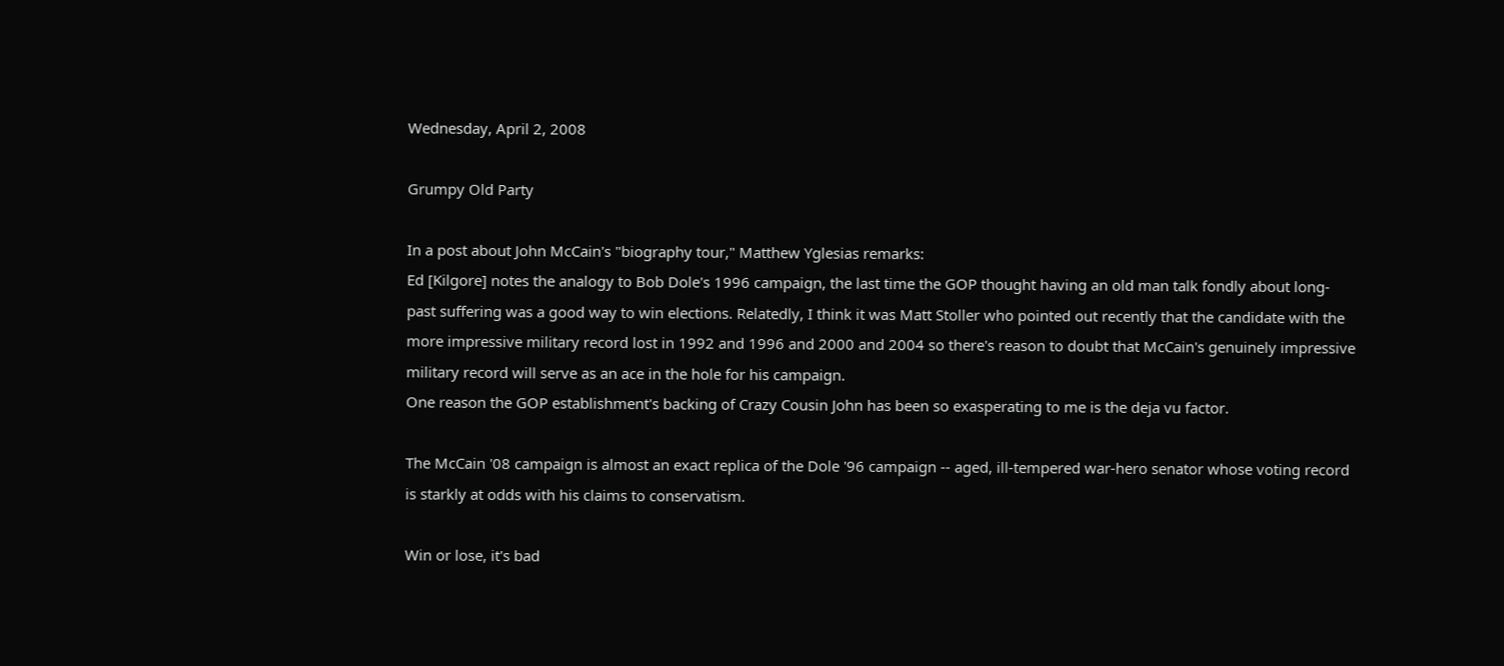Wednesday, April 2, 2008

Grumpy Old Party

In a post about John McCain's "biography tour," Matthew Yglesias remarks:
Ed [Kilgore] notes the analogy to Bob Dole's 1996 campaign, the last time the GOP thought having an old man talk fondly about long-past suffering was a good way to win elections. Relatedly, I think it was Matt Stoller who pointed out recently that the candidate with the more impressive military record lost in 1992 and 1996 and 2000 and 2004 so there's reason to doubt that McCain's genuinely impressive military record will serve as an ace in the hole for his campaign.
One reason the GOP establishment's backing of Crazy Cousin John has been so exasperating to me is the deja vu factor.

The McCain '08 campaign is almost an exact replica of the Dole '96 campaign -- aged, ill-tempered war-hero senator whose voting record is starkly at odds with his claims to conservatism.

Win or lose, it's bad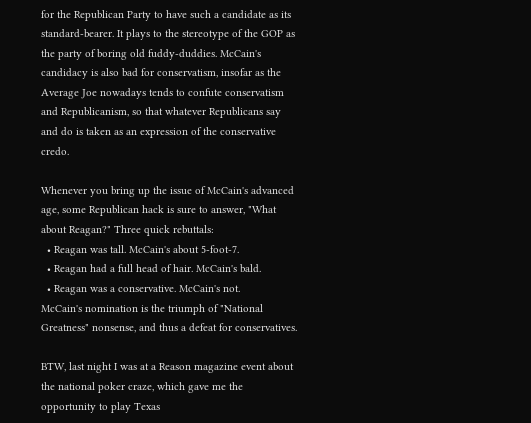for the Republican Party to have such a candidate as its standard-bearer. It plays to the stereotype of the GOP as the party of boring old fuddy-duddies. McCain's candidacy is also bad for conservatism, insofar as the Average Joe nowadays tends to confute conservatism and Republicanism, so that whatever Republicans say and do is taken as an expression of the conservative credo.

Whenever you bring up the issue of McCain's advanced age, some Republican hack is sure to answer, "What about Reagan?" Three quick rebuttals:
  • Reagan was tall. McCain's about 5-foot-7.
  • Reagan had a full head of hair. McCain's bald.
  • Reagan was a conservative. McCain's not.
McCain's nomination is the triumph of "National Greatness" nonsense, and thus a defeat for conservatives.

BTW, last night I was at a Reason magazine event about the national poker craze, which gave me the opportunity to play Texas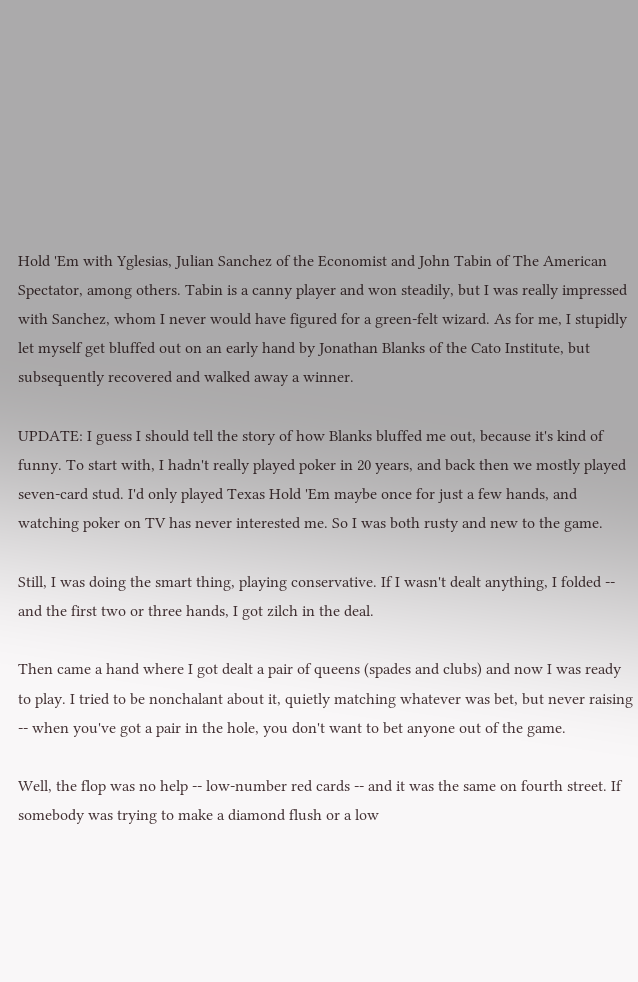Hold 'Em with Yglesias, Julian Sanchez of the Economist and John Tabin of The American Spectator, among others. Tabin is a canny player and won steadily, but I was really impressed with Sanchez, whom I never would have figured for a green-felt wizard. As for me, I stupidly let myself get bluffed out on an early hand by Jonathan Blanks of the Cato Institute, but subsequently recovered and walked away a winner.

UPDATE: I guess I should tell the story of how Blanks bluffed me out, because it's kind of funny. To start with, I hadn't really played poker in 20 years, and back then we mostly played seven-card stud. I'd only played Texas Hold 'Em maybe once for just a few hands, and watching poker on TV has never interested me. So I was both rusty and new to the game.

Still, I was doing the smart thing, playing conservative. If I wasn't dealt anything, I folded -- and the first two or three hands, I got zilch in the deal.

Then came a hand where I got dealt a pair of queens (spades and clubs) and now I was ready to play. I tried to be nonchalant about it, quietly matching whatever was bet, but never raising -- when you've got a pair in the hole, you don't want to bet anyone out of the game.

Well, the flop was no help -- low-number red cards -- and it was the same on fourth street. If somebody was trying to make a diamond flush or a low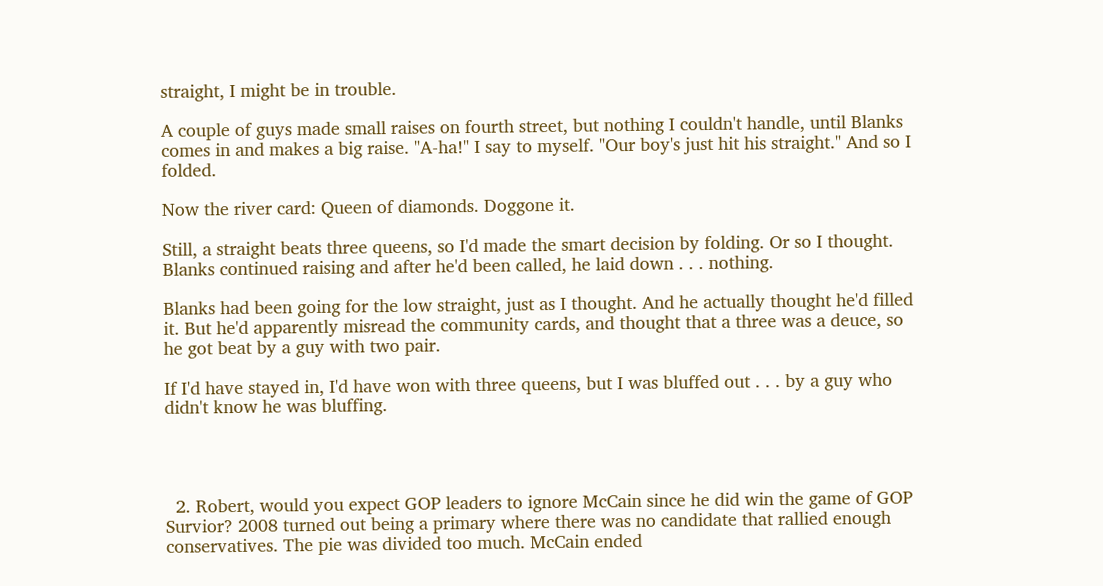straight, I might be in trouble.

A couple of guys made small raises on fourth street, but nothing I couldn't handle, until Blanks comes in and makes a big raise. "A-ha!" I say to myself. "Our boy's just hit his straight." And so I folded.

Now the river card: Queen of diamonds. Doggone it.

Still, a straight beats three queens, so I'd made the smart decision by folding. Or so I thought. Blanks continued raising and after he'd been called, he laid down . . . nothing.

Blanks had been going for the low straight, just as I thought. And he actually thought he'd filled it. But he'd apparently misread the community cards, and thought that a three was a deuce, so he got beat by a guy with two pair.

If I'd have stayed in, I'd have won with three queens, but I was bluffed out . . . by a guy who didn't know he was bluffing.




  2. Robert, would you expect GOP leaders to ignore McCain since he did win the game of GOP Survior? 2008 turned out being a primary where there was no candidate that rallied enough conservatives. The pie was divided too much. McCain ended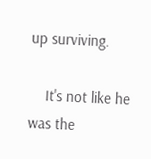up surviving.

    It's not like he was the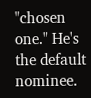"chosen one." He's the default nominee.